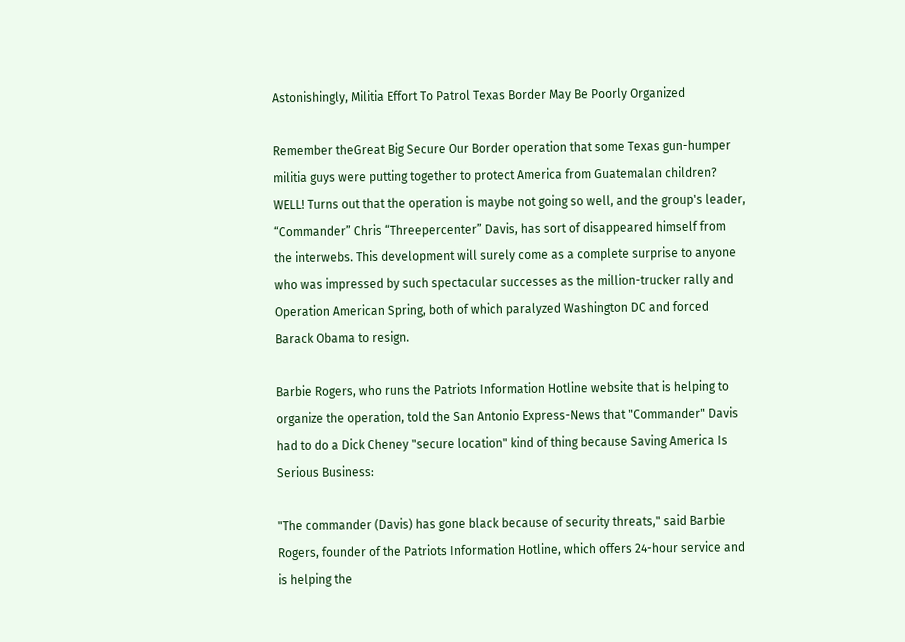Astonishingly, Militia Effort To Patrol Texas Border May Be Poorly Organized

Remember theGreat Big Secure Our Border operation that some Texas gun-humper militia guys were putting together to protect America from Guatemalan children? WELL! Turns out that the operation is maybe not going so well, and the group's leader, “Commander” Chris “Threepercenter” Davis, has sort of disappeared himself from the interwebs. This development will surely come as a complete surprise to anyone who was impressed by such spectacular successes as the million-trucker rally and Operation American Spring, both of which paralyzed Washington DC and forced Barack Obama to resign.

Barbie Rogers, who runs the Patriots Information Hotline website that is helping to organize the operation, told the San Antonio Express-News that "Commander" Davis had to do a Dick Cheney "secure location" kind of thing because Saving America Is Serious Business:

"The commander (Davis) has gone black because of security threats," said Barbie Rogers, founder of the Patriots Information Hotline, which offers 24-hour service and is helping the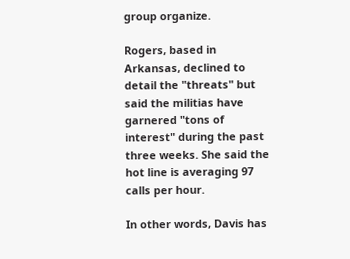group organize.

Rogers, based in Arkansas, declined to detail the "threats" but said the militias have garnered "tons of interest" during the past three weeks. She said the hot line is averaging 97 calls per hour.

In other words, Davis has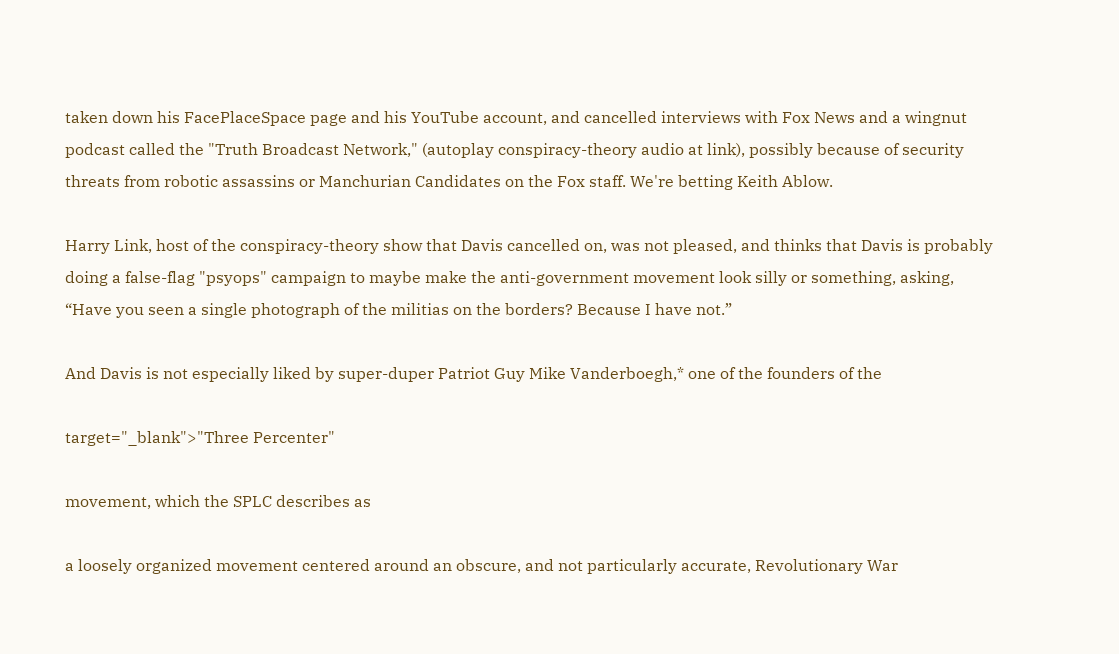taken down his FacePlaceSpace page and his YouTube account, and cancelled interviews with Fox News and a wingnut podcast called the "Truth Broadcast Network," (autoplay conspiracy-theory audio at link), possibly because of security threats from robotic assassins or Manchurian Candidates on the Fox staff. We're betting Keith Ablow.

Harry Link, host of the conspiracy-theory show that Davis cancelled on, was not pleased, and thinks that Davis is probably doing a false-flag "psyops" campaign to maybe make the anti-government movement look silly or something, asking, “Have you seen a single photograph of the militias on the borders? Because I have not.”

And Davis is not especially liked by super-duper Patriot Guy Mike Vanderboegh,* one of the founders of the

target="_blank">"Three Percenter"

movement, which the SPLC describes as

a loosely organized movement centered around an obscure, and not particularly accurate, Revolutionary War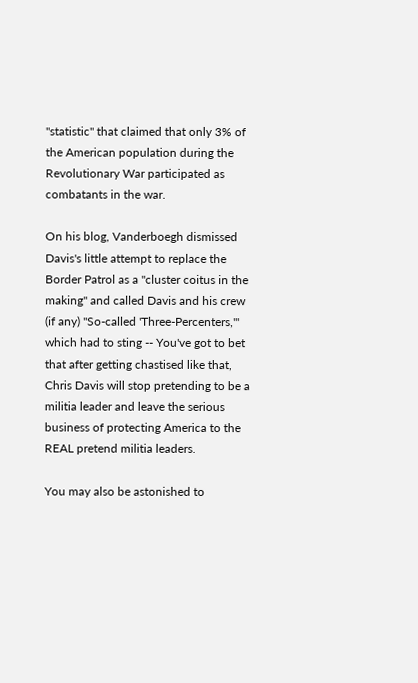"statistic" that claimed that only 3% of the American population during the Revolutionary War participated as combatants in the war.

On his blog, Vanderboegh dismissed Davis's little attempt to replace the Border Patrol as a "cluster coitus in the making" and called Davis and his crew (if any) "So-called 'Three-Percenters,'" which had to sting -- You've got to bet that after getting chastised like that, Chris Davis will stop pretending to be a militia leader and leave the serious business of protecting America to the REAL pretend militia leaders.

You may also be astonished to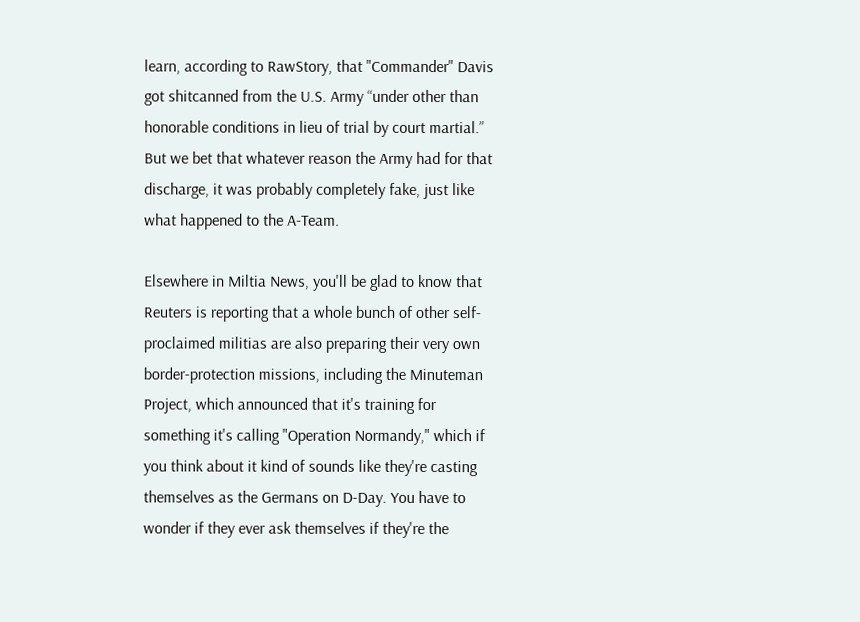learn, according to RawStory, that "Commander" Davis got shitcanned from the U.S. Army “under other than honorable conditions in lieu of trial by court martial.” But we bet that whatever reason the Army had for that discharge, it was probably completely fake, just like what happened to the A-Team.

Elsewhere in Miltia News, you'll be glad to know that Reuters is reporting that a whole bunch of other self-proclaimed militias are also preparing their very own border-protection missions, including the Minuteman Project, which announced that it's training for something it's calling "Operation Normandy," which if you think about it kind of sounds like they're casting themselves as the Germans on D-Day. You have to wonder if they ever ask themselves if they're the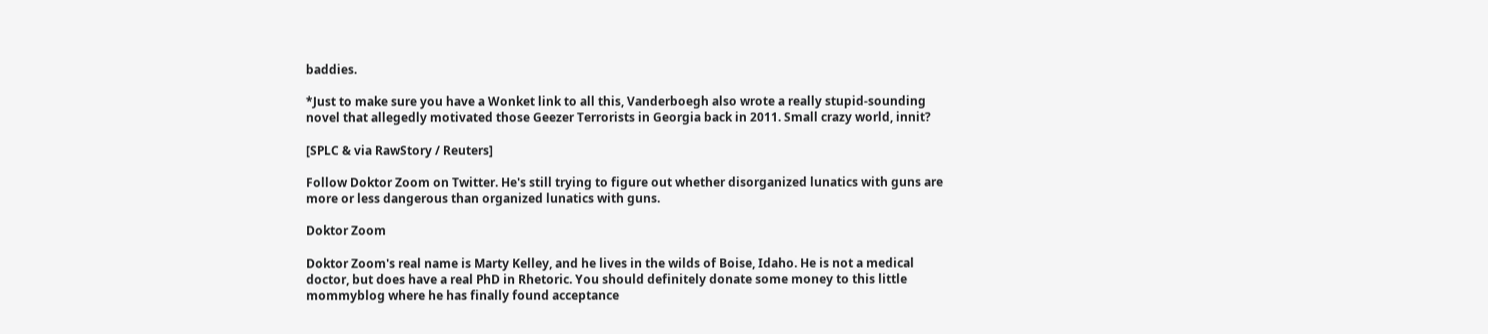baddies.

*Just to make sure you have a Wonket link to all this, Vanderboegh also wrote a really stupid-sounding novel that allegedly motivated those Geezer Terrorists in Georgia back in 2011. Small crazy world, innit?

[SPLC & via RawStory / Reuters]

Follow Doktor Zoom on Twitter. He's still trying to figure out whether disorganized lunatics with guns are more or less dangerous than organized lunatics with guns.

Doktor Zoom

Doktor Zoom's real name is Marty Kelley, and he lives in the wilds of Boise, Idaho. He is not a medical doctor, but does have a real PhD in Rhetoric. You should definitely donate some money to this little mommyblog where he has finally found acceptance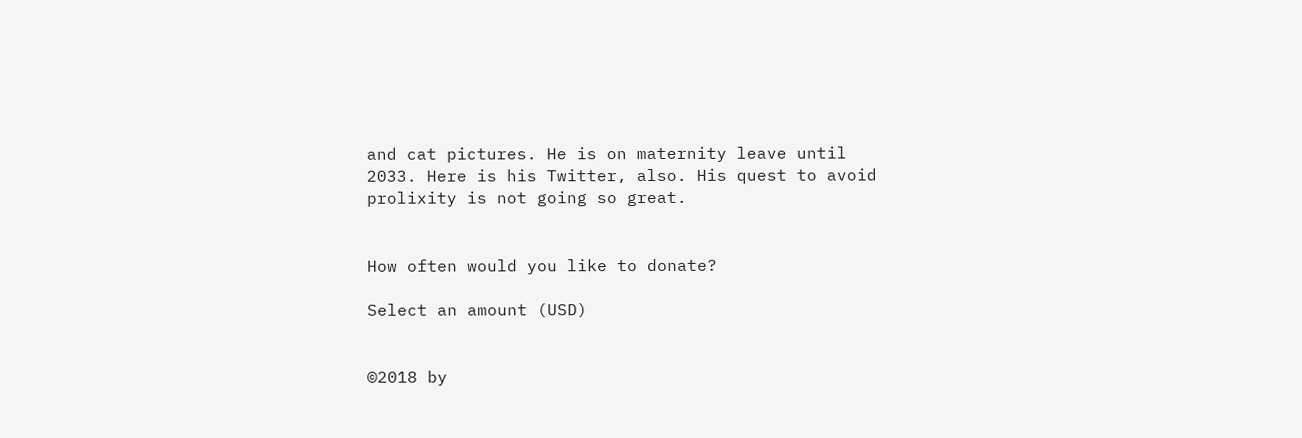and cat pictures. He is on maternity leave until 2033. Here is his Twitter, also. His quest to avoid prolixity is not going so great.


How often would you like to donate?

Select an amount (USD)


©2018 by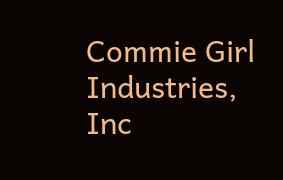Commie Girl Industries, Inc